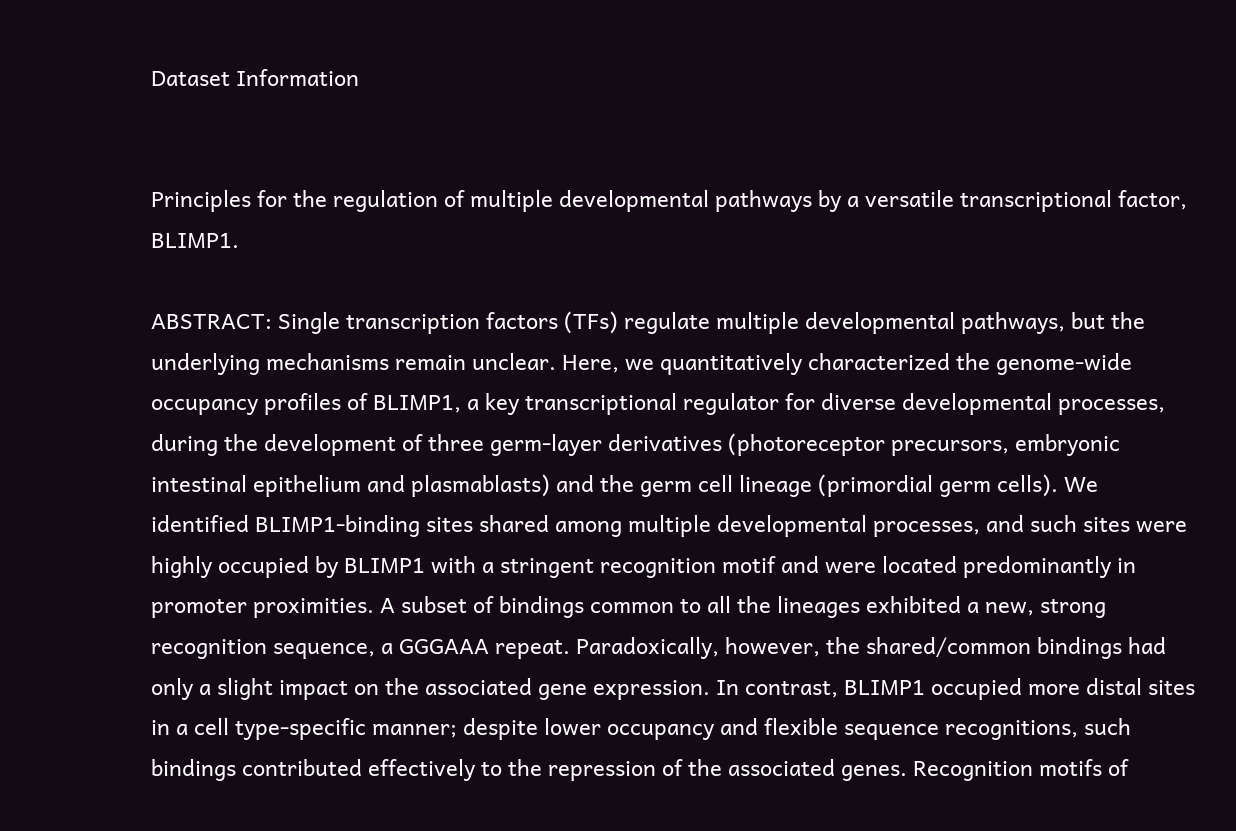Dataset Information


Principles for the regulation of multiple developmental pathways by a versatile transcriptional factor, BLIMP1.

ABSTRACT: Single transcription factors (TFs) regulate multiple developmental pathways, but the underlying mechanisms remain unclear. Here, we quantitatively characterized the genome-wide occupancy profiles of BLIMP1, a key transcriptional regulator for diverse developmental processes, during the development of three germ-layer derivatives (photoreceptor precursors, embryonic intestinal epithelium and plasmablasts) and the germ cell lineage (primordial germ cells). We identified BLIMP1-binding sites shared among multiple developmental processes, and such sites were highly occupied by BLIMP1 with a stringent recognition motif and were located predominantly in promoter proximities. A subset of bindings common to all the lineages exhibited a new, strong recognition sequence, a GGGAAA repeat. Paradoxically, however, the shared/common bindings had only a slight impact on the associated gene expression. In contrast, BLIMP1 occupied more distal sites in a cell type-specific manner; despite lower occupancy and flexible sequence recognitions, such bindings contributed effectively to the repression of the associated genes. Recognition motifs of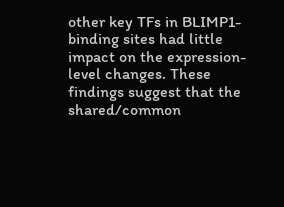other key TFs in BLIMP1-binding sites had little impact on the expression-level changes. These findings suggest that the shared/common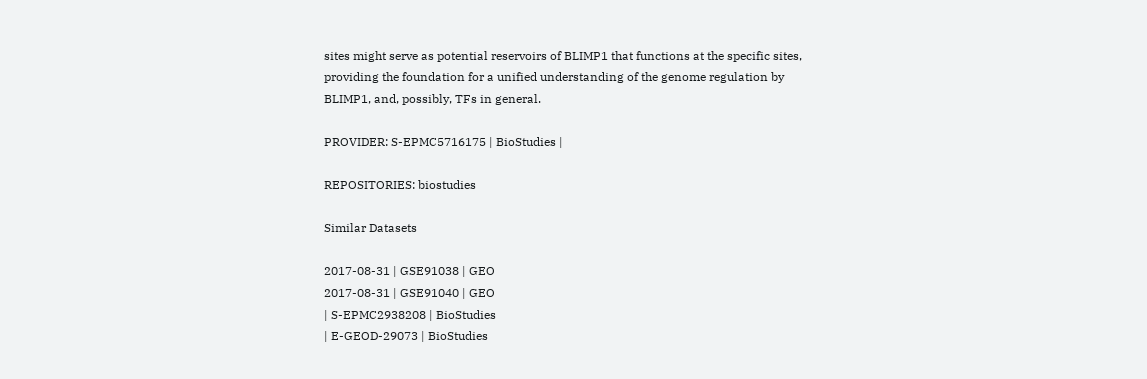sites might serve as potential reservoirs of BLIMP1 that functions at the specific sites, providing the foundation for a unified understanding of the genome regulation by BLIMP1, and, possibly, TFs in general.

PROVIDER: S-EPMC5716175 | BioStudies |

REPOSITORIES: biostudies

Similar Datasets

2017-08-31 | GSE91038 | GEO
2017-08-31 | GSE91040 | GEO
| S-EPMC2938208 | BioStudies
| E-GEOD-29073 | BioStudies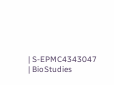| S-EPMC4343047 | BioStudies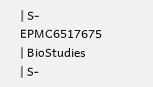| S-EPMC6517675 | BioStudies
| S-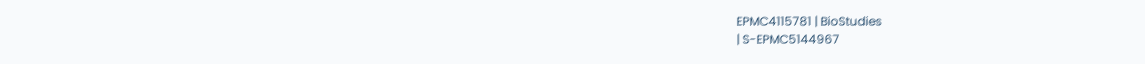EPMC4115781 | BioStudies
| S-EPMC5144967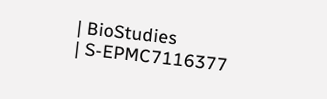| BioStudies
| S-EPMC7116377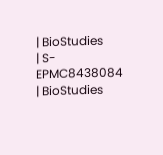| BioStudies
| S-EPMC8438084 | BioStudies